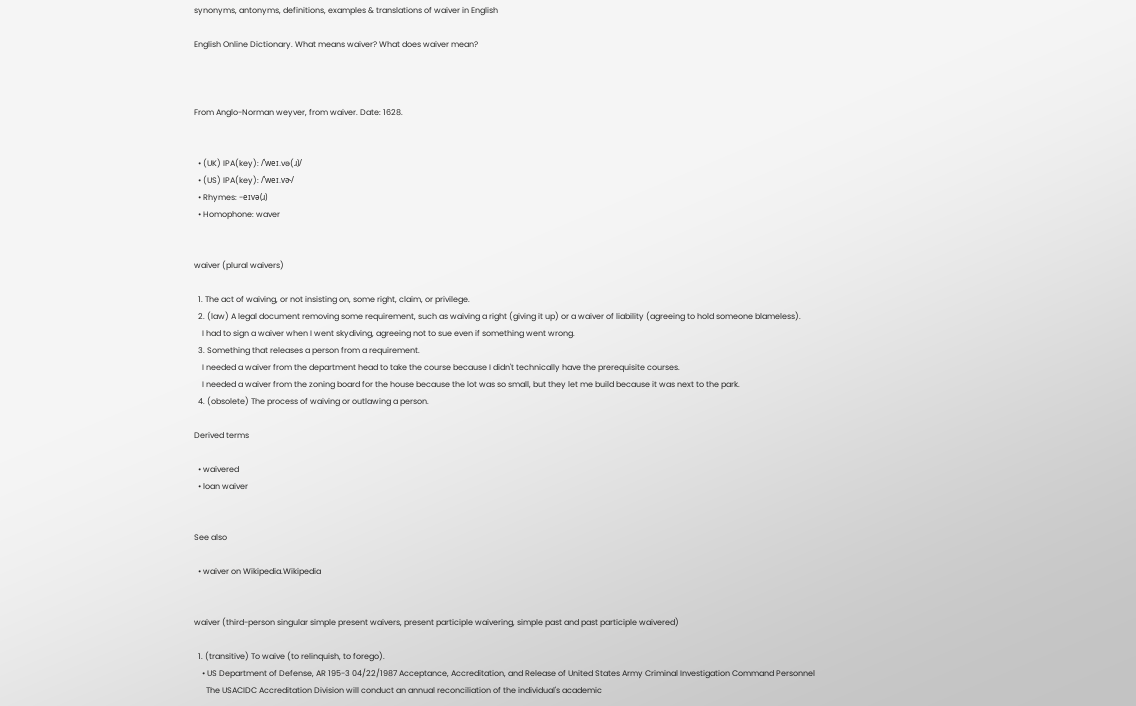synonyms, antonyms, definitions, examples & translations of waiver in English

English Online Dictionary. What means waiver? What does waiver mean?



From Anglo-Norman weyver, from waiver. Date: 1628.


  • (UK) IPA(key): /ˈweɪ.və(ɹ)/
  • (US) IPA(key): /ˈweɪ.vɚ/
  • Rhymes: -eɪvə(ɹ)
  • Homophone: waver


waiver (plural waivers)

  1. The act of waiving, or not insisting on, some right, claim, or privilege.
  2. (law) A legal document removing some requirement, such as waiving a right (giving it up) or a waiver of liability (agreeing to hold someone blameless).
    I had to sign a waiver when I went skydiving, agreeing not to sue even if something went wrong.
  3. Something that releases a person from a requirement.
    I needed a waiver from the department head to take the course because I didn't technically have the prerequisite courses.
    I needed a waiver from the zoning board for the house because the lot was so small, but they let me build because it was next to the park.
  4. (obsolete) The process of waiving or outlawing a person.

Derived terms

  • waivered
  • loan waiver


See also

  • waiver on Wikipedia.Wikipedia


waiver (third-person singular simple present waivers, present participle waivering, simple past and past participle waivered)

  1. (transitive) To waive (to relinquish, to forego).
    • US Department of Defense, AR 195-3 04/22/1987 Acceptance, Accreditation, and Release of United States Army Criminal Investigation Command Personnel
      The USACIDC Accreditation Division will conduct an annual reconciliation of the individual's academic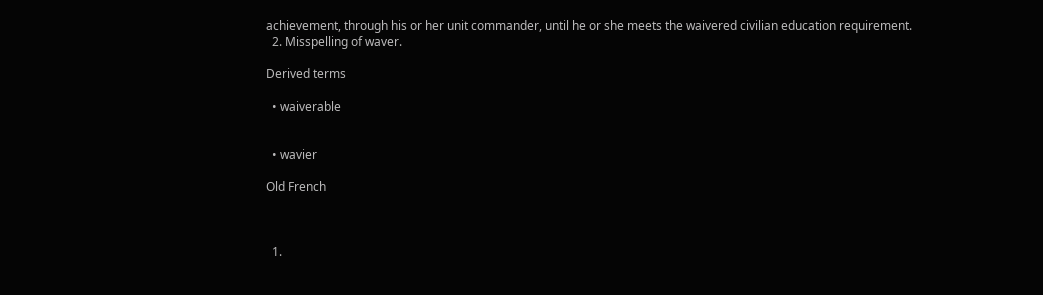achievement, through his or her unit commander, until he or she meets the waivered civilian education requirement.
  2. Misspelling of waver.

Derived terms

  • waiverable


  • wavier

Old French



  1.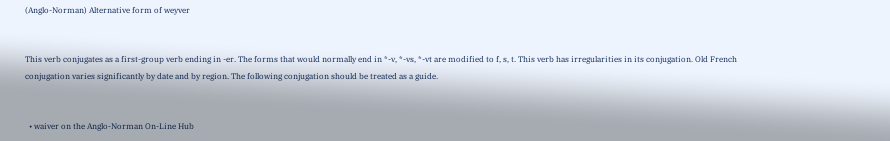(Anglo-Norman) Alternative form of weyver


This verb conjugates as a first-group verb ending in -er. The forms that would normally end in *-v, *-vs, *-vt are modified to f, s, t. This verb has irregularities in its conjugation. Old French conjugation varies significantly by date and by region. The following conjugation should be treated as a guide.


  • waiver on the Anglo-Norman On-Line Hub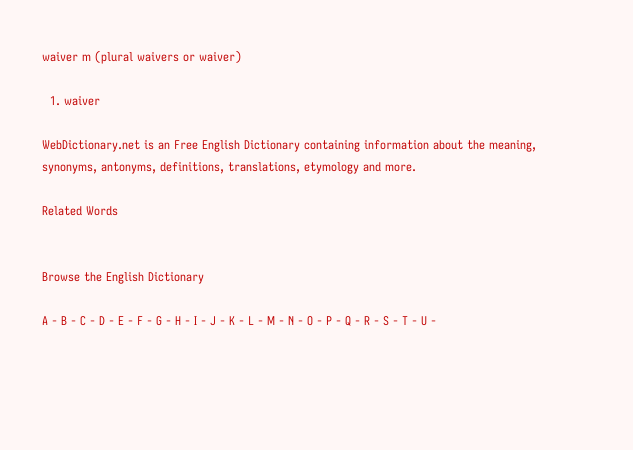waiver m (plural waivers or waiver)

  1. waiver

WebDictionary.net is an Free English Dictionary containing information about the meaning, synonyms, antonyms, definitions, translations, etymology and more.

Related Words


Browse the English Dictionary

A - B - C - D - E - F - G - H - I - J - K - L - M - N - O - P - Q - R - S - T - U -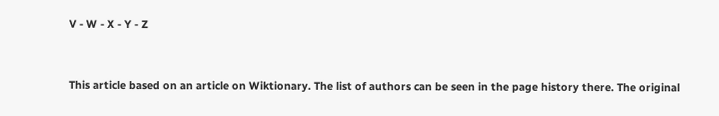V - W - X - Y - Z


This article based on an article on Wiktionary. The list of authors can be seen in the page history there. The original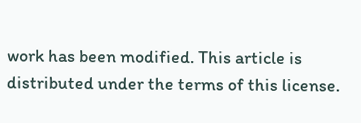work has been modified. This article is distributed under the terms of this license.